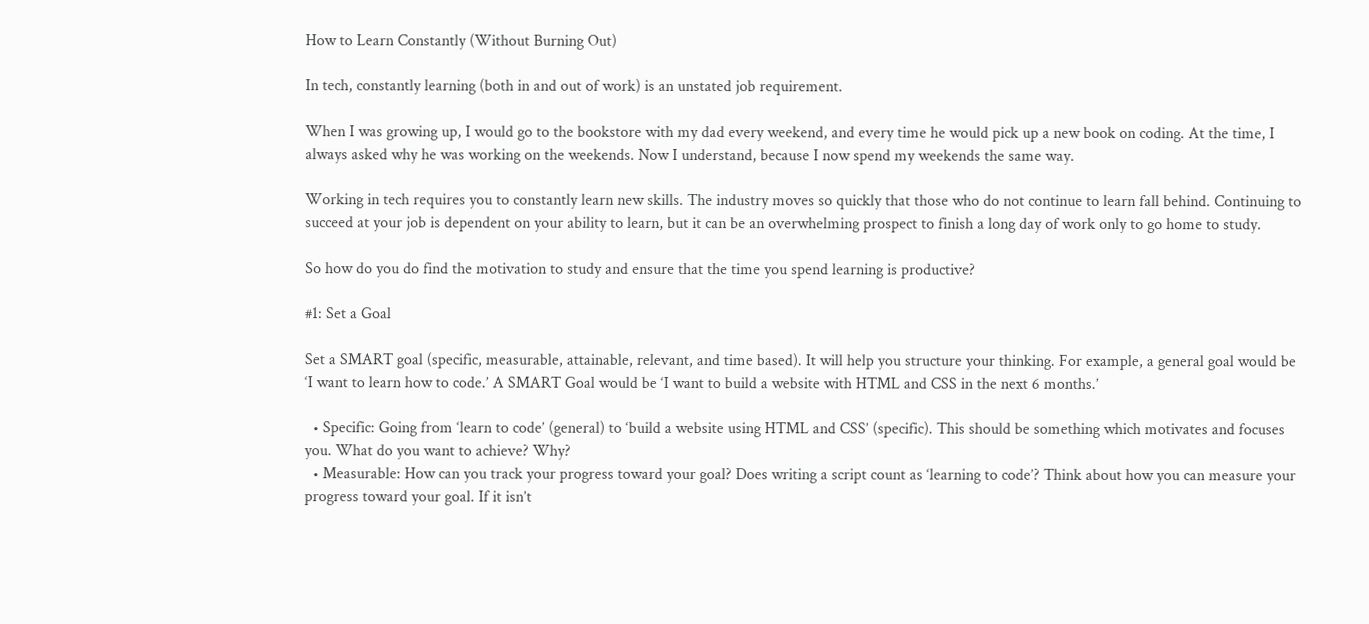How to Learn Constantly (Without Burning Out)

In tech, constantly learning (both in and out of work) is an unstated job requirement.

When I was growing up, I would go to the bookstore with my dad every weekend, and every time he would pick up a new book on coding. At the time, I always asked why he was working on the weekends. Now I understand, because I now spend my weekends the same way.

Working in tech requires you to constantly learn new skills. The industry moves so quickly that those who do not continue to learn fall behind. Continuing to succeed at your job is dependent on your ability to learn, but it can be an overwhelming prospect to finish a long day of work only to go home to study.

So how do you do find the motivation to study and ensure that the time you spend learning is productive?

#1: Set a Goal

Set a SMART goal (specific, measurable, attainable, relevant, and time based). It will help you structure your thinking. For example, a general goal would be ‘I want to learn how to code.’ A SMART Goal would be ‘I want to build a website with HTML and CSS in the next 6 months.’

  • Specific: Going from ‘learn to code’ (general) to ‘build a website using HTML and CSS’ (specific). This should be something which motivates and focuses you. What do you want to achieve? Why?
  • Measurable: How can you track your progress toward your goal? Does writing a script count as ‘learning to code’? Think about how you can measure your progress toward your goal. If it isn’t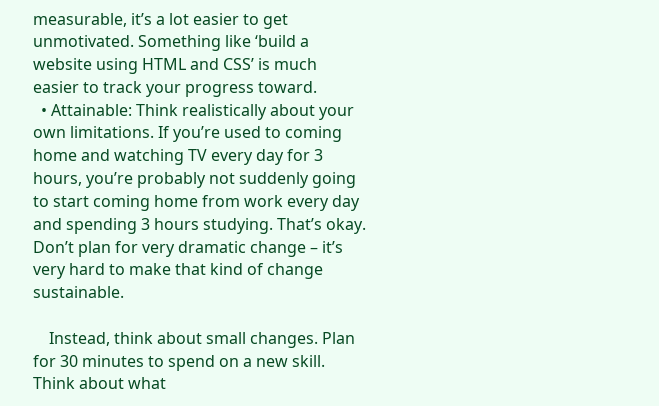measurable, it’s a lot easier to get unmotivated. Something like ‘build a website using HTML and CSS’ is much easier to track your progress toward.
  • Attainable: Think realistically about your own limitations. If you’re used to coming home and watching TV every day for 3 hours, you’re probably not suddenly going to start coming home from work every day and spending 3 hours studying. That’s okay. Don’t plan for very dramatic change – it’s very hard to make that kind of change sustainable.

    Instead, think about small changes. Plan for 30 minutes to spend on a new skill. Think about what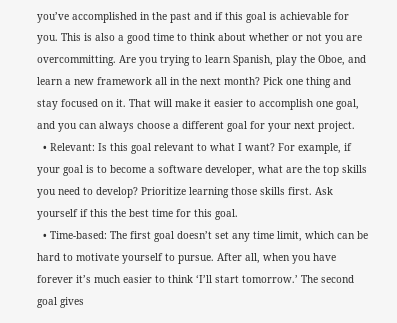you’ve accomplished in the past and if this goal is achievable for you. This is also a good time to think about whether or not you are overcommitting. Are you trying to learn Spanish, play the Oboe, and learn a new framework all in the next month? Pick one thing and stay focused on it. That will make it easier to accomplish one goal, and you can always choose a different goal for your next project.
  • Relevant: Is this goal relevant to what I want? For example, if your goal is to become a software developer, what are the top skills you need to develop? Prioritize learning those skills first. Ask yourself if this the best time for this goal.
  • Time-based: The first goal doesn’t set any time limit, which can be hard to motivate yourself to pursue. After all, when you have forever it’s much easier to think ‘I’ll start tomorrow.’ The second goal gives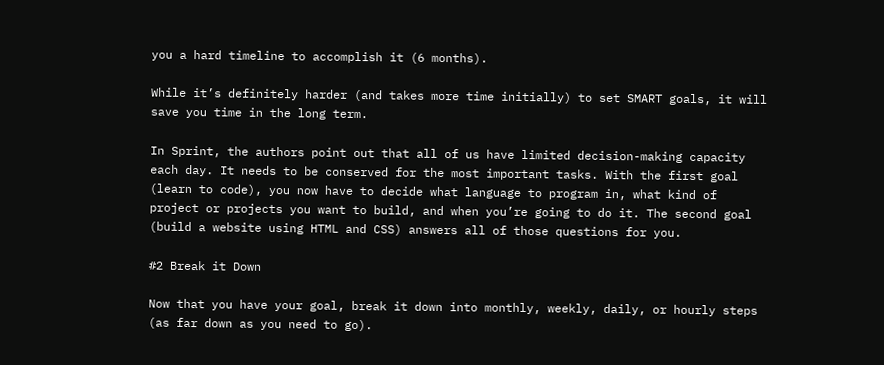you a hard timeline to accomplish it (6 months).

While it’s definitely harder (and takes more time initially) to set SMART goals, it will save you time in the long term.

In Sprint, the authors point out that all of us have limited decision-making capacity each day. It needs to be conserved for the most important tasks. With the first goal (learn to code), you now have to decide what language to program in, what kind of project or projects you want to build, and when you’re going to do it. The second goal (build a website using HTML and CSS) answers all of those questions for you.

#2 Break it Down

Now that you have your goal, break it down into monthly, weekly, daily, or hourly steps (as far down as you need to go).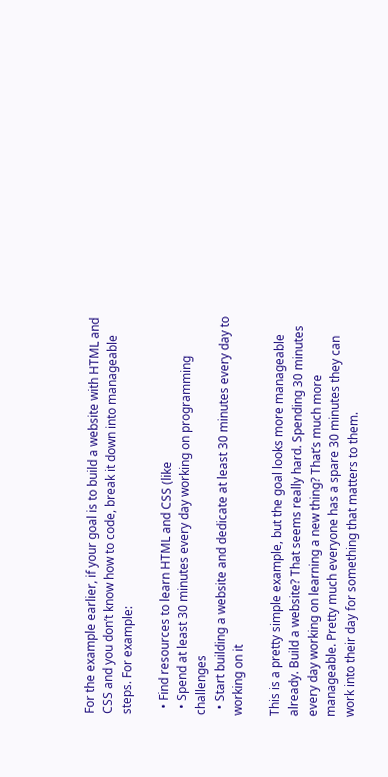For the example earlier, if your goal is to build a website with HTML and CSS and you don’t know how to code, break it down into manageable steps. For example:

  • Find resources to learn HTML and CSS (like
  • Spend at least 30 minutes every day working on programming challenges
  • Start building a website and dedicate at least 30 minutes every day to working on it

This is a pretty simple example, but the goal looks more manageable already. Build a website? That seems really hard. Spending 30 minutes every day working on learning a new thing? That’s much more manageable. Pretty much everyone has a spare 30 minutes they can work into their day for something that matters to them.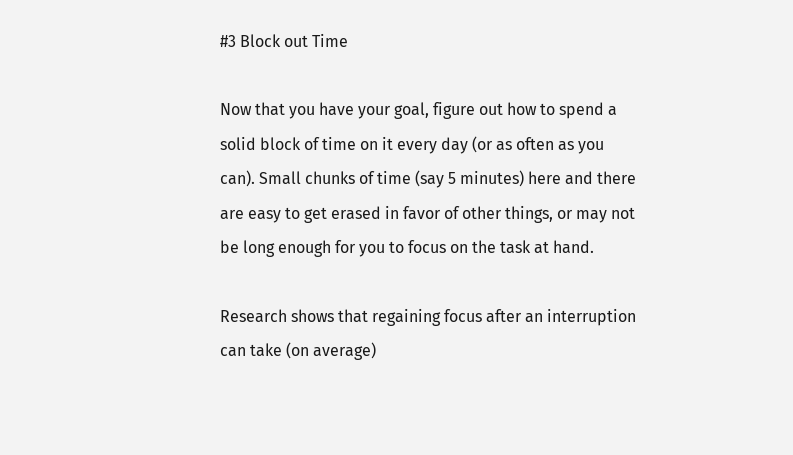#3 Block out Time

Now that you have your goal, figure out how to spend a solid block of time on it every day (or as often as you can). Small chunks of time (say 5 minutes) here and there are easy to get erased in favor of other things, or may not be long enough for you to focus on the task at hand.

Research shows that regaining focus after an interruption can take (on average)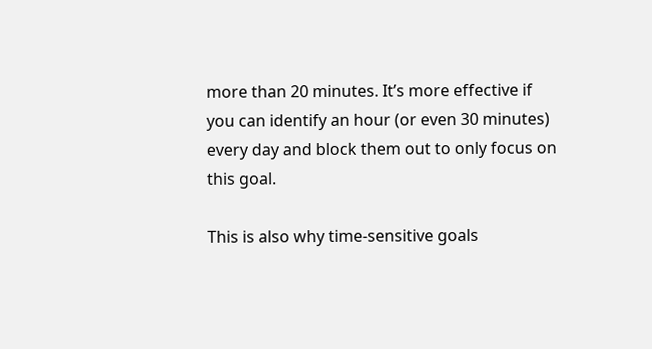more than 20 minutes. It’s more effective if you can identify an hour (or even 30 minutes) every day and block them out to only focus on this goal.

This is also why time-sensitive goals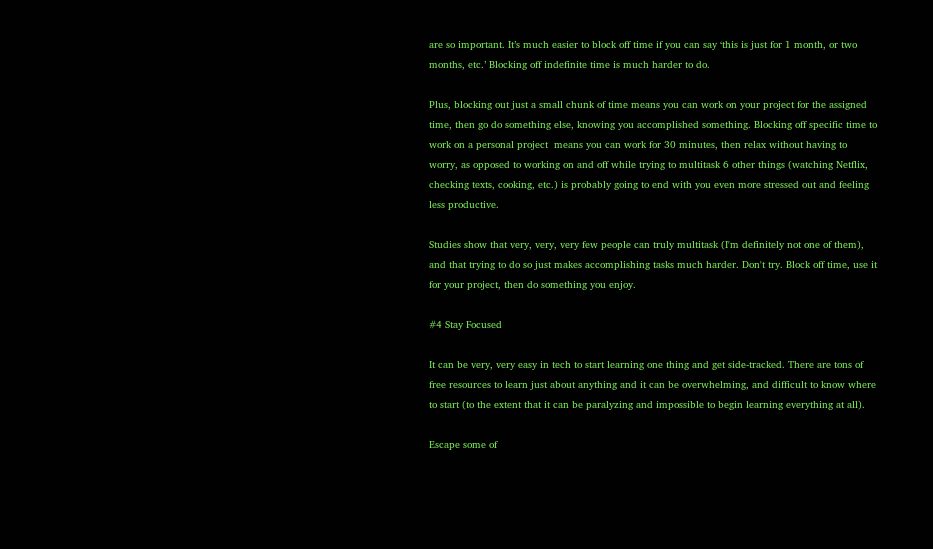are so important. It’s much easier to block off time if you can say ‘this is just for 1 month, or two months, etc.’ Blocking off indefinite time is much harder to do.

Plus, blocking out just a small chunk of time means you can work on your project for the assigned time, then go do something else, knowing you accomplished something. Blocking off specific time to work on a personal project  means you can work for 30 minutes, then relax without having to worry, as opposed to working on and off while trying to multitask 6 other things (watching Netflix, checking texts, cooking, etc.) is probably going to end with you even more stressed out and feeling less productive.

Studies show that very, very, very few people can truly multitask (I'm definitely not one of them), and that trying to do so just makes accomplishing tasks much harder. Don't try. Block off time, use it for your project, then do something you enjoy.

#4 Stay Focused

It can be very, very easy in tech to start learning one thing and get side-tracked. There are tons of free resources to learn just about anything and it can be overwhelming, and difficult to know where to start (to the extent that it can be paralyzing and impossible to begin learning everything at all).

Escape some of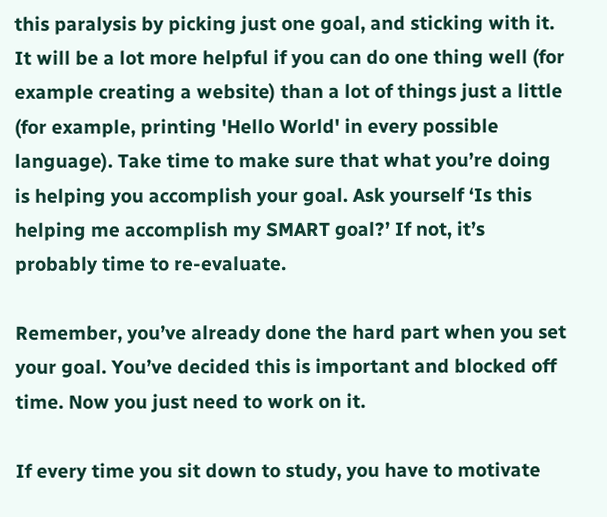this paralysis by picking just one goal, and sticking with it. It will be a lot more helpful if you can do one thing well (for example creating a website) than a lot of things just a little (for example, printing 'Hello World' in every possible language). Take time to make sure that what you’re doing is helping you accomplish your goal. Ask yourself ‘Is this helping me accomplish my SMART goal?’ If not, it’s probably time to re-evaluate.

Remember, you’ve already done the hard part when you set your goal. You’ve decided this is important and blocked off time. Now you just need to work on it.

If every time you sit down to study, you have to motivate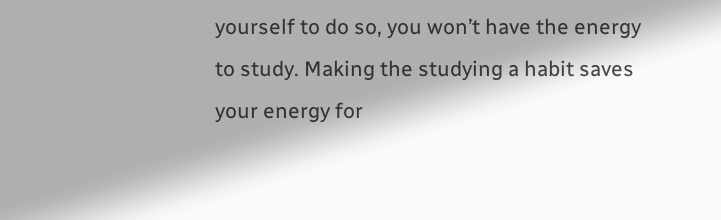yourself to do so, you won’t have the energy to study. Making the studying a habit saves your energy for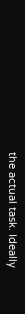the actual task. Ideally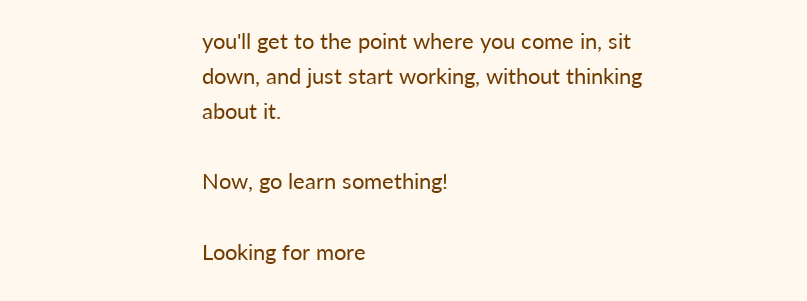you'll get to the point where you come in, sit down, and just start working, without thinking about it.

Now, go learn something!

Looking for more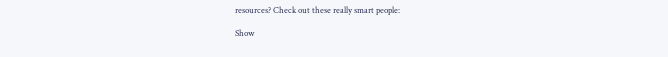resources? Check out these really smart people:

Show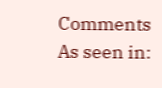Comments
As seen in: